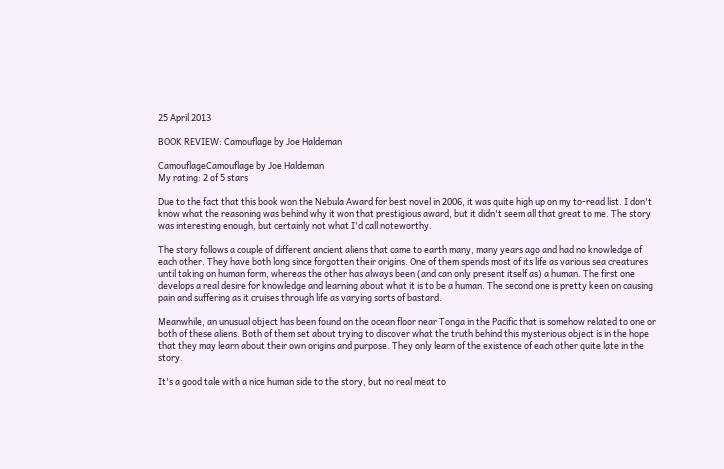25 April 2013

BOOK REVIEW: Camouflage by Joe Haldeman

CamouflageCamouflage by Joe Haldeman
My rating: 2 of 5 stars

Due to the fact that this book won the Nebula Award for best novel in 2006, it was quite high up on my to-read list. I don't know what the reasoning was behind why it won that prestigious award, but it didn't seem all that great to me. The story was interesting enough, but certainly not what I'd call noteworthy.

The story follows a couple of different ancient aliens that came to earth many, many years ago and had no knowledge of each other. They have both long since forgotten their origins. One of them spends most of its life as various sea creatures until taking on human form, whereas the other has always been (and can only present itself as) a human. The first one develops a real desire for knowledge and learning about what it is to be a human. The second one is pretty keen on causing pain and suffering as it cruises through life as varying sorts of bastard.

Meanwhile, an unusual object has been found on the ocean floor near Tonga in the Pacific that is somehow related to one or both of these aliens. Both of them set about trying to discover what the truth behind this mysterious object is in the hope that they may learn about their own origins and purpose. They only learn of the existence of each other quite late in the story.

It's a good tale with a nice human side to the story, but no real meat to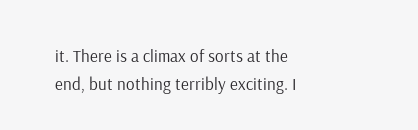it. There is a climax of sorts at the end, but nothing terribly exciting. I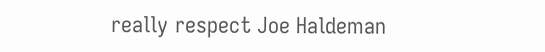really respect Joe Haldeman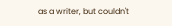as a writer, but couldn't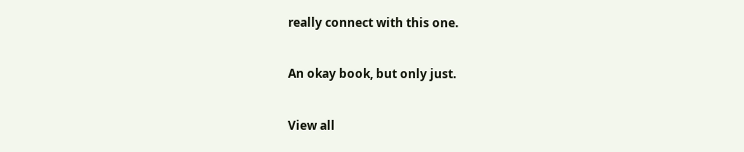really connect with this one.

An okay book, but only just.

View all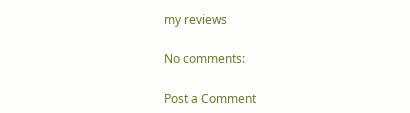my reviews

No comments:

Post a Comment